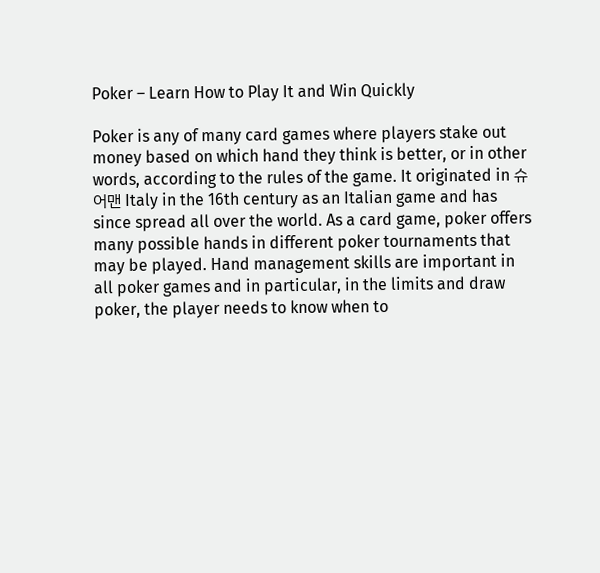Poker – Learn How to Play It and Win Quickly

Poker is any of many card games where players stake out money based on which hand they think is better, or in other words, according to the rules of the game. It originated in 슈어맨 Italy in the 16th century as an Italian game and has since spread all over the world. As a card game, poker offers many possible hands in different poker tournaments that may be played. Hand management skills are important in all poker games and in particular, in the limits and draw poker, the player needs to know when to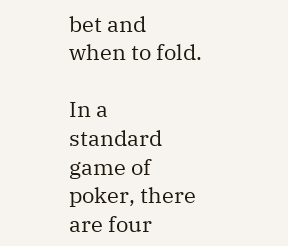bet and when to fold.

In a standard game of poker, there are four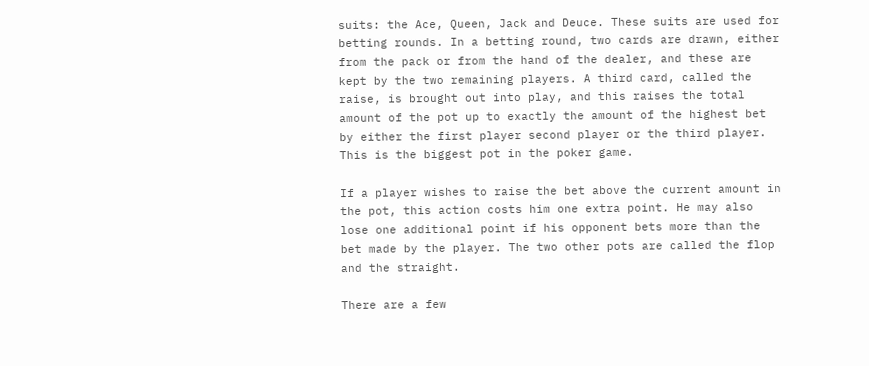suits: the Ace, Queen, Jack and Deuce. These suits are used for betting rounds. In a betting round, two cards are drawn, either from the pack or from the hand of the dealer, and these are kept by the two remaining players. A third card, called the raise, is brought out into play, and this raises the total amount of the pot up to exactly the amount of the highest bet by either the first player second player or the third player. This is the biggest pot in the poker game.

If a player wishes to raise the bet above the current amount in the pot, this action costs him one extra point. He may also lose one additional point if his opponent bets more than the bet made by the player. The two other pots are called the flop and the straight.

There are a few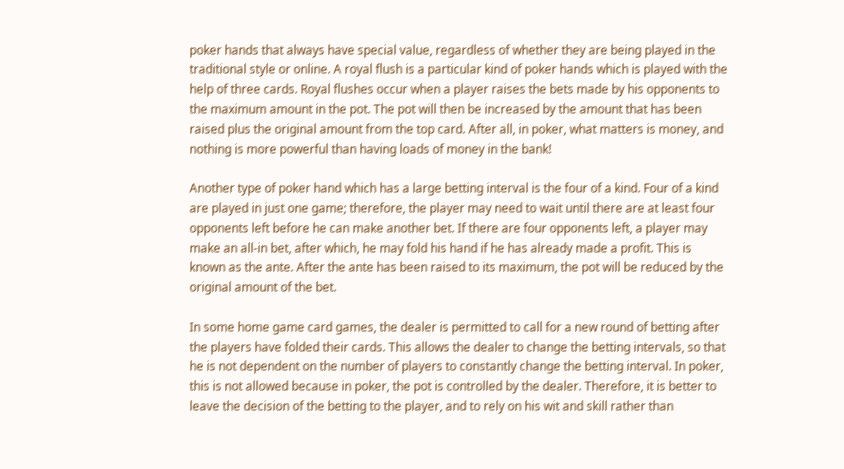poker hands that always have special value, regardless of whether they are being played in the traditional style or online. A royal flush is a particular kind of poker hands which is played with the help of three cards. Royal flushes occur when a player raises the bets made by his opponents to the maximum amount in the pot. The pot will then be increased by the amount that has been raised plus the original amount from the top card. After all, in poker, what matters is money, and nothing is more powerful than having loads of money in the bank!

Another type of poker hand which has a large betting interval is the four of a kind. Four of a kind are played in just one game; therefore, the player may need to wait until there are at least four opponents left before he can make another bet. If there are four opponents left, a player may make an all-in bet, after which, he may fold his hand if he has already made a profit. This is known as the ante. After the ante has been raised to its maximum, the pot will be reduced by the original amount of the bet.

In some home game card games, the dealer is permitted to call for a new round of betting after the players have folded their cards. This allows the dealer to change the betting intervals, so that he is not dependent on the number of players to constantly change the betting interval. In poker, this is not allowed because in poker, the pot is controlled by the dealer. Therefore, it is better to leave the decision of the betting to the player, and to rely on his wit and skill rather than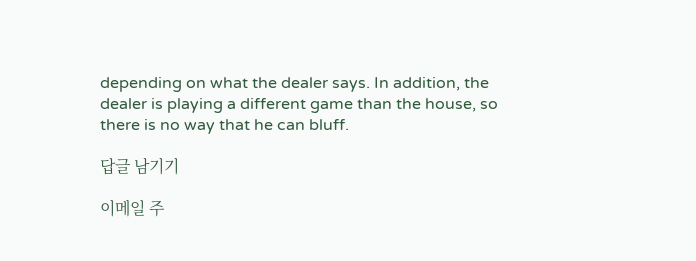depending on what the dealer says. In addition, the dealer is playing a different game than the house, so there is no way that he can bluff.

답글 남기기

이메일 주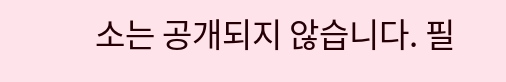소는 공개되지 않습니다. 필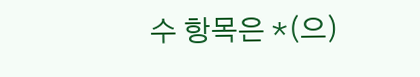수 항목은 *(으)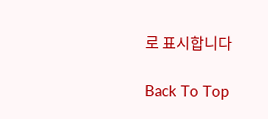로 표시합니다

Back To Top